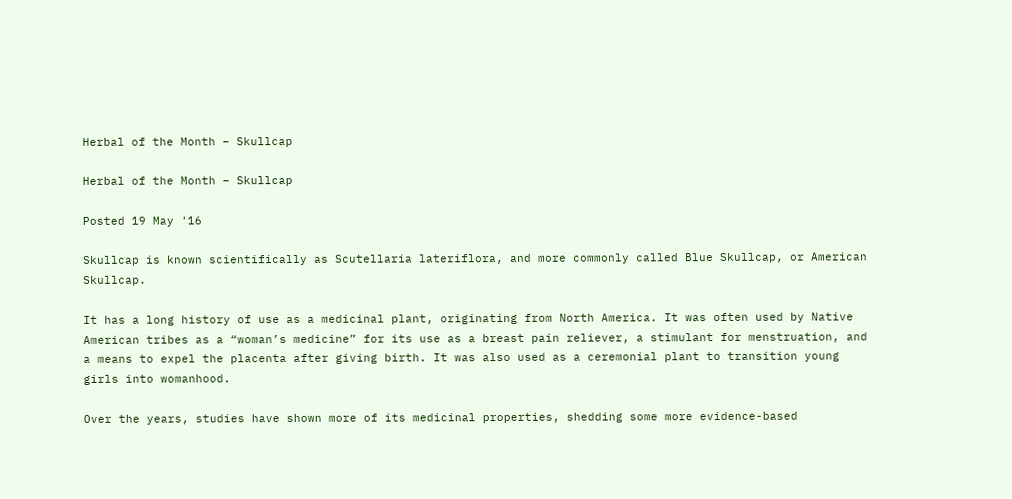Herbal of the Month – Skullcap

Herbal of the Month – Skullcap

Posted 19 May '16

Skullcap is known scientifically as Scutellaria lateriflora, and more commonly called Blue Skullcap, or American Skullcap.

It has a long history of use as a medicinal plant, originating from North America. It was often used by Native American tribes as a “woman’s medicine” for its use as a breast pain reliever, a stimulant for menstruation, and a means to expel the placenta after giving birth. It was also used as a ceremonial plant to transition young girls into womanhood.

Over the years, studies have shown more of its medicinal properties, shedding some more evidence-based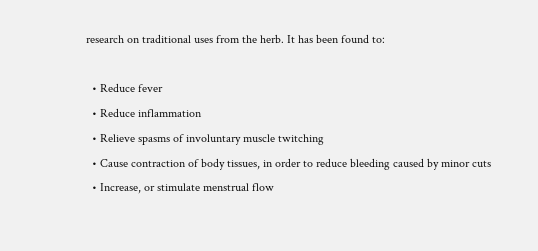research on traditional uses from the herb. It has been found to:

  • Reduce fever
  • Reduce inflammation
  • Relieve spasms of involuntary muscle twitching
  • Cause contraction of body tissues, in order to reduce bleeding caused by minor cuts
  • Increase, or stimulate menstrual flow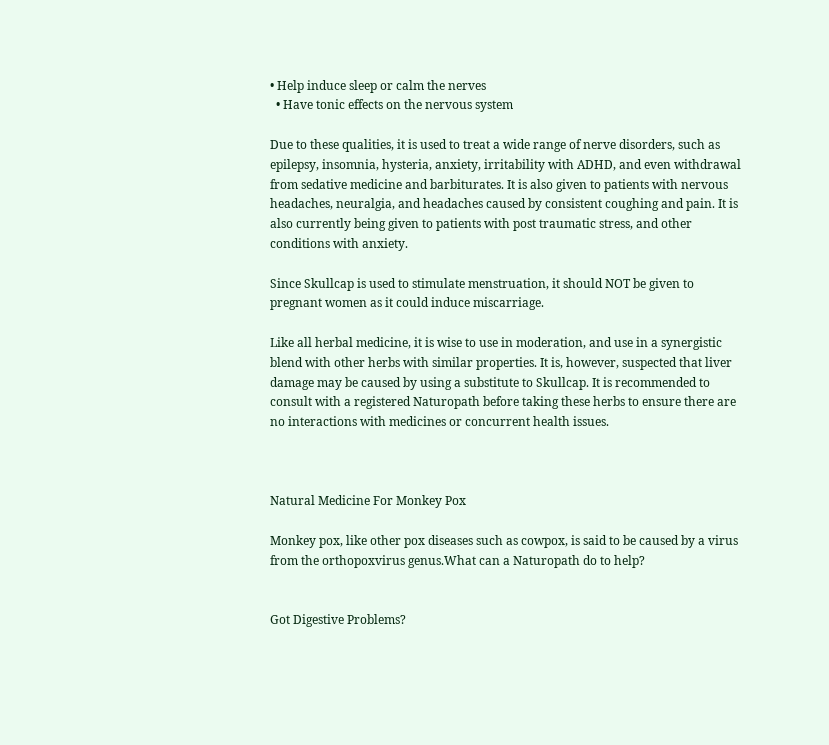• Help induce sleep or calm the nerves
  • Have tonic effects on the nervous system

Due to these qualities, it is used to treat a wide range of nerve disorders, such as epilepsy, insomnia, hysteria, anxiety, irritability with ADHD, and even withdrawal from sedative medicine and barbiturates. It is also given to patients with nervous headaches, neuralgia, and headaches caused by consistent coughing and pain. It is also currently being given to patients with post traumatic stress, and other conditions with anxiety.

Since Skullcap is used to stimulate menstruation, it should NOT be given to pregnant women as it could induce miscarriage.

Like all herbal medicine, it is wise to use in moderation, and use in a synergistic blend with other herbs with similar properties. It is, however, suspected that liver damage may be caused by using a substitute to Skullcap. It is recommended to consult with a registered Naturopath before taking these herbs to ensure there are no interactions with medicines or concurrent health issues.



Natural Medicine For Monkey Pox

Monkey pox, like other pox diseases such as cowpox, is said to be caused by a virus from the orthopoxvirus genus.What can a Naturopath do to help?


Got Digestive Problems?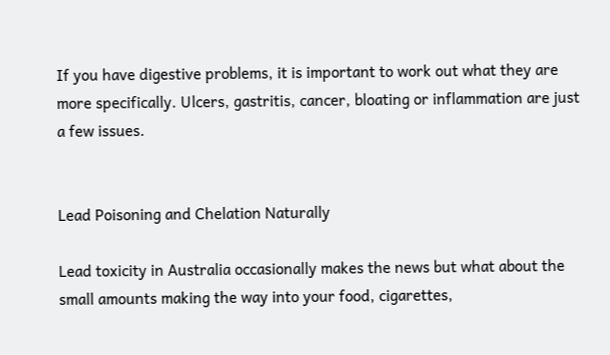If you have digestive problems, it is important to work out what they are more specifically. Ulcers, gastritis, cancer, bloating or inflammation are just a few issues.


Lead Poisoning and Chelation Naturally

Lead toxicity in Australia occasionally makes the news but what about the small amounts making the way into your food, cigarettes,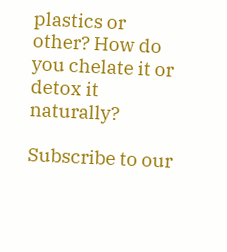plastics or other? How do you chelate it or detox it naturally?

Subscribe to our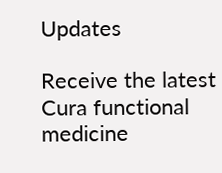Updates

Receive the latest Cura functional medicine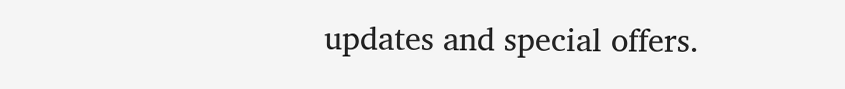updates and special offers.